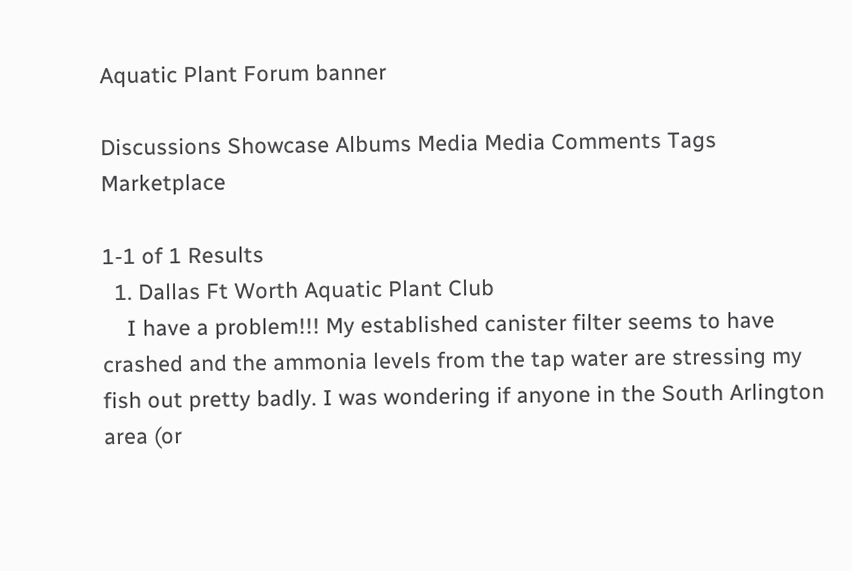Aquatic Plant Forum banner

Discussions Showcase Albums Media Media Comments Tags Marketplace

1-1 of 1 Results
  1. Dallas Ft Worth Aquatic Plant Club
    I have a problem!!! My established canister filter seems to have crashed and the ammonia levels from the tap water are stressing my fish out pretty badly. I was wondering if anyone in the South Arlington area (or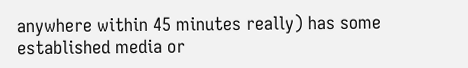anywhere within 45 minutes really) has some established media or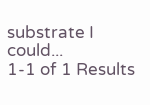substrate I could...
1-1 of 1 Results